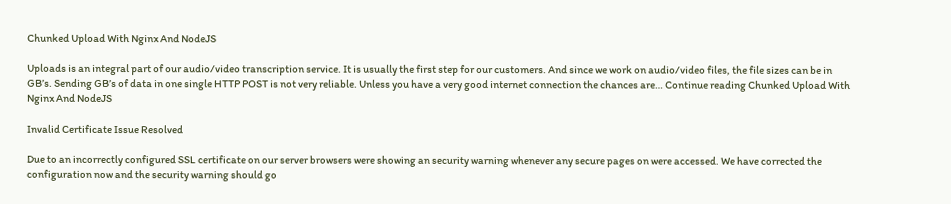Chunked Upload With Nginx And NodeJS

Uploads is an integral part of our audio/video transcription service. It is usually the first step for our customers. And since we work on audio/video files, the file sizes can be in GB’s. Sending GB’s of data in one single HTTP POST is not very reliable. Unless you have a very good internet connection the chances are… Continue reading Chunked Upload With Nginx And NodeJS

Invalid Certificate Issue Resolved

Due to an incorrectly configured SSL certificate on our server browsers were showing an security warning whenever any secure pages on were accessed. We have corrected the configuration now and the security warning should go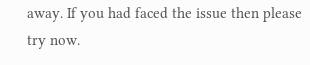away. If you had faced the issue then please try now.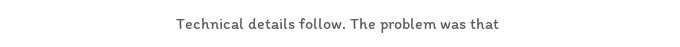Technical details follow. The problem was that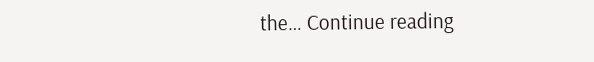the… Continue reading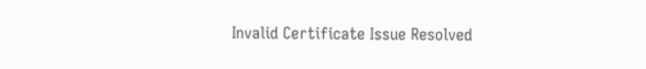Invalid Certificate Issue Resolved